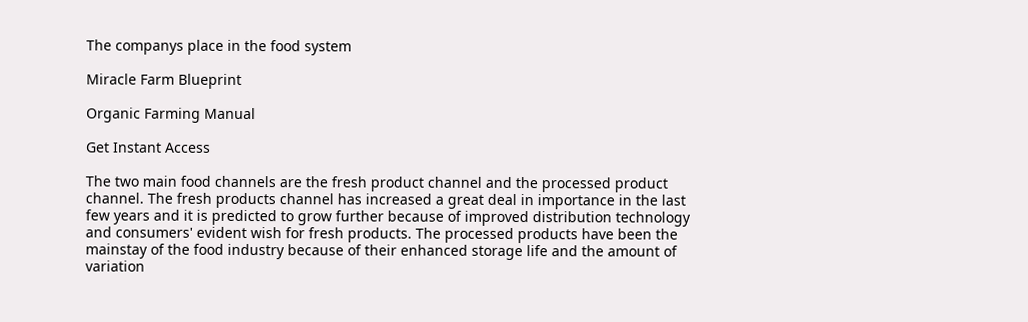The companys place in the food system

Miracle Farm Blueprint

Organic Farming Manual

Get Instant Access

The two main food channels are the fresh product channel and the processed product channel. The fresh products channel has increased a great deal in importance in the last few years and it is predicted to grow further because of improved distribution technology and consumers' evident wish for fresh products. The processed products have been the mainstay of the food industry because of their enhanced storage life and the amount of variation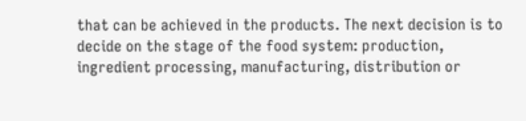that can be achieved in the products. The next decision is to decide on the stage of the food system: production, ingredient processing, manufacturing, distribution or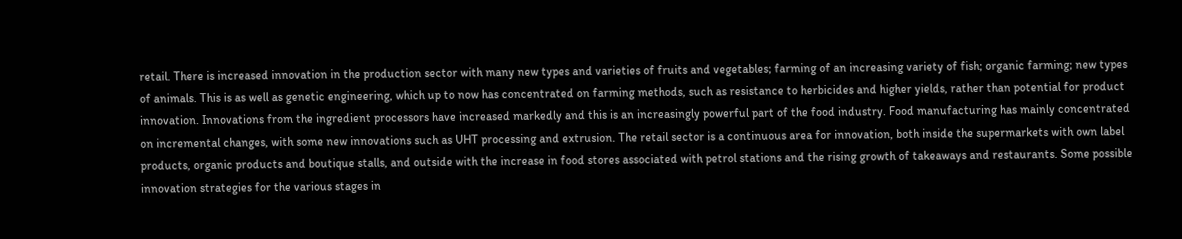retail. There is increased innovation in the production sector with many new types and varieties of fruits and vegetables; farming of an increasing variety of fish; organic farming; new types of animals. This is as well as genetic engineering, which up to now has concentrated on farming methods, such as resistance to herbicides and higher yields, rather than potential for product innovation. Innovations from the ingredient processors have increased markedly and this is an increasingly powerful part of the food industry. Food manufacturing has mainly concentrated on incremental changes, with some new innovations such as UHT processing and extrusion. The retail sector is a continuous area for innovation, both inside the supermarkets with own label products, organic products and boutique stalls, and outside with the increase in food stores associated with petrol stations and the rising growth of takeaways and restaurants. Some possible innovation strategies for the various stages in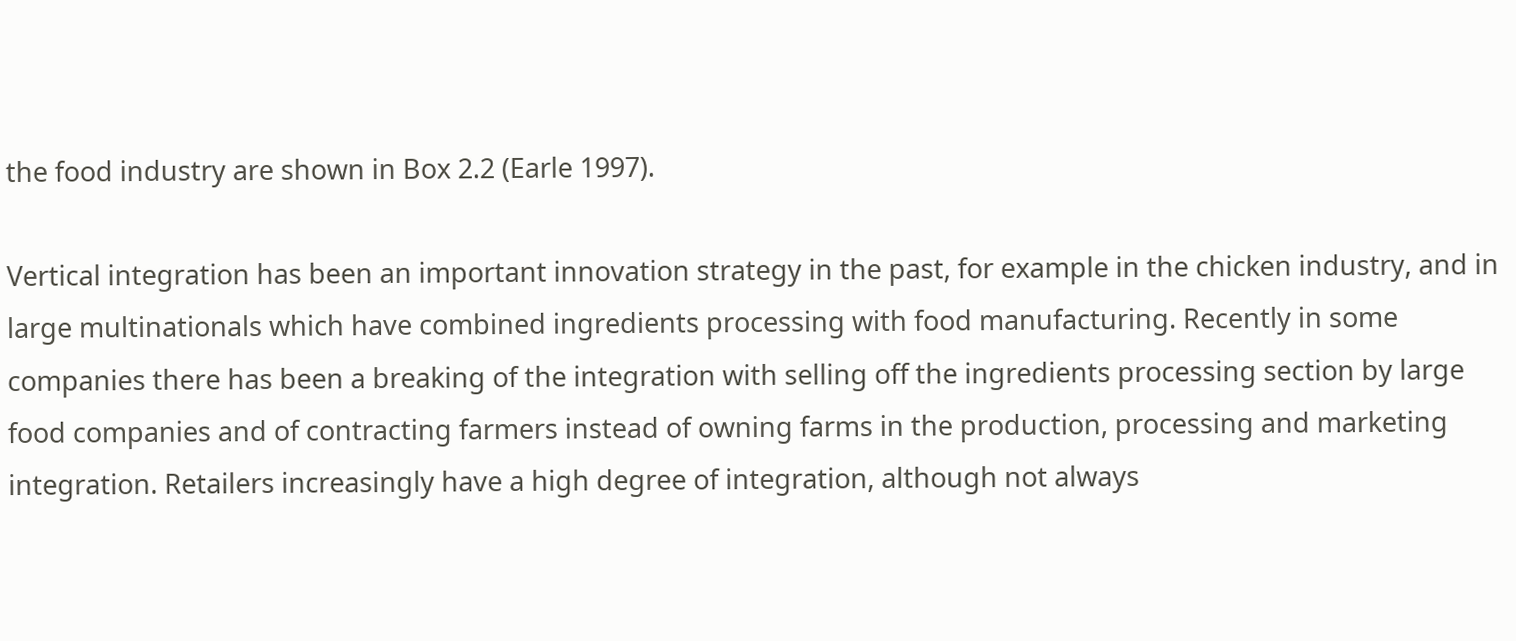the food industry are shown in Box 2.2 (Earle 1997).

Vertical integration has been an important innovation strategy in the past, for example in the chicken industry, and in large multinationals which have combined ingredients processing with food manufacturing. Recently in some companies there has been a breaking of the integration with selling off the ingredients processing section by large food companies and of contracting farmers instead of owning farms in the production, processing and marketing integration. Retailers increasingly have a high degree of integration, although not always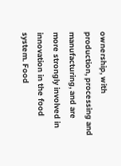ownership, with production, processing and manufacturing, and are more strongly involved in innovation in the food system. Food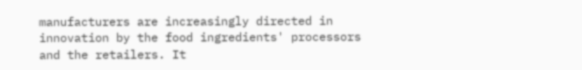manufacturers are increasingly directed in innovation by the food ingredients' processors and the retailers. It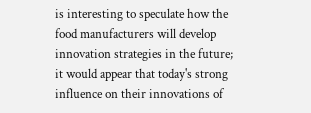is interesting to speculate how the food manufacturers will develop innovation strategies in the future; it would appear that today's strong influence on their innovations of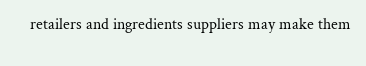retailers and ingredients suppliers may make them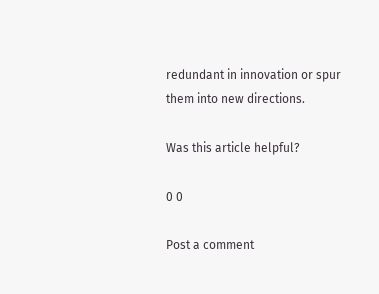redundant in innovation or spur them into new directions.

Was this article helpful?

0 0

Post a comment